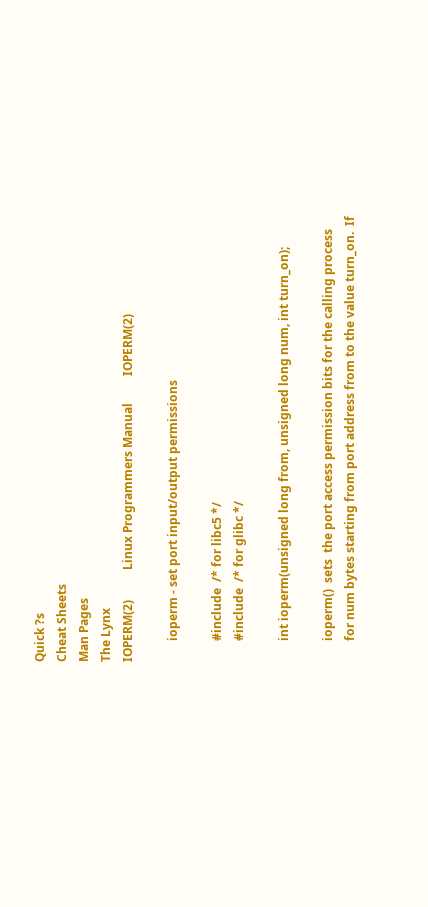Quick ?s
Cheat Sheets
Man Pages
The Lynx
IOPERM(2)          Linux Programmers Manual         IOPERM(2)

       ioperm - set port input/output permissions

       #include  /* for libc5 */
       #include  /* for glibc */

       int ioperm(unsigned long from, unsigned long num, int turn_on);

       ioperm()  sets  the port access permission bits for the calling process
       for num bytes starting from port address from to the value turn_on.  If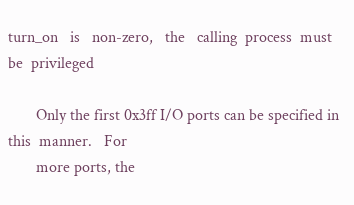turn_on   is   non-zero,   the   calling  process  must  be  privileged

       Only the first 0x3ff I/O ports can be specified in  this  manner.   For
       more ports, the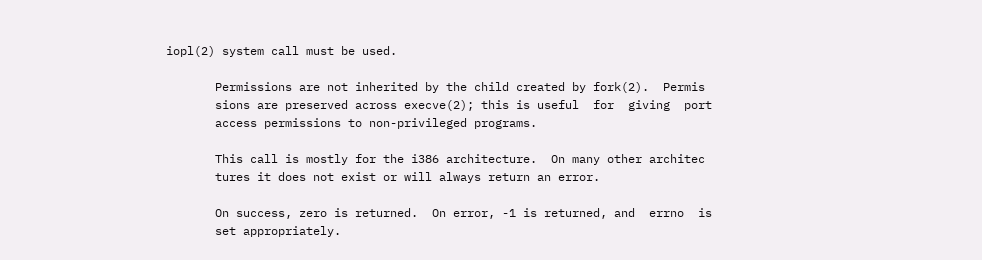iopl(2) system call must be used.

       Permissions are not inherited by the child created by fork(2).  Permis
       sions are preserved across execve(2); this is useful  for  giving  port
       access permissions to non-privileged programs.

       This call is mostly for the i386 architecture.  On many other architec
       tures it does not exist or will always return an error.

       On success, zero is returned.  On error, -1 is returned, and  errno  is
       set appropriately.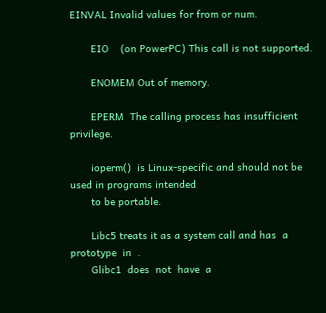EINVAL Invalid values for from or num.

       EIO    (on PowerPC) This call is not supported.

       ENOMEM Out of memory.

       EPERM  The calling process has insufficient privilege.

       ioperm()  is Linux-specific and should not be used in programs intended
       to be portable.

       Libc5 treats it as a system call and has  a  prototype  in  .
       Glibc1  does  not  have  a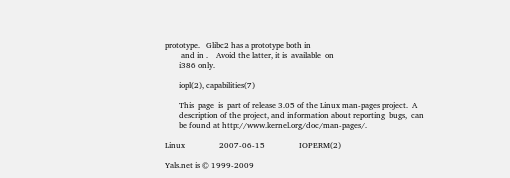prototype.   Glibc2 has a prototype both in
        and in .    Avoid the latter, it is  available  on
       i386 only.

       iopl(2), capabilities(7)

       This  page  is  part of release 3.05 of the Linux man-pages project.  A
       description of the project, and information about reporting  bugs,  can
       be found at http://www.kernel.org/doc/man-pages/.

Linux                 2007-06-15                 IOPERM(2)

Yals.net is © 1999-2009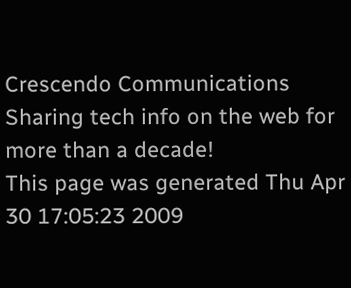Crescendo Communications
Sharing tech info on the web for more than a decade!
This page was generated Thu Apr 30 17:05:23 2009